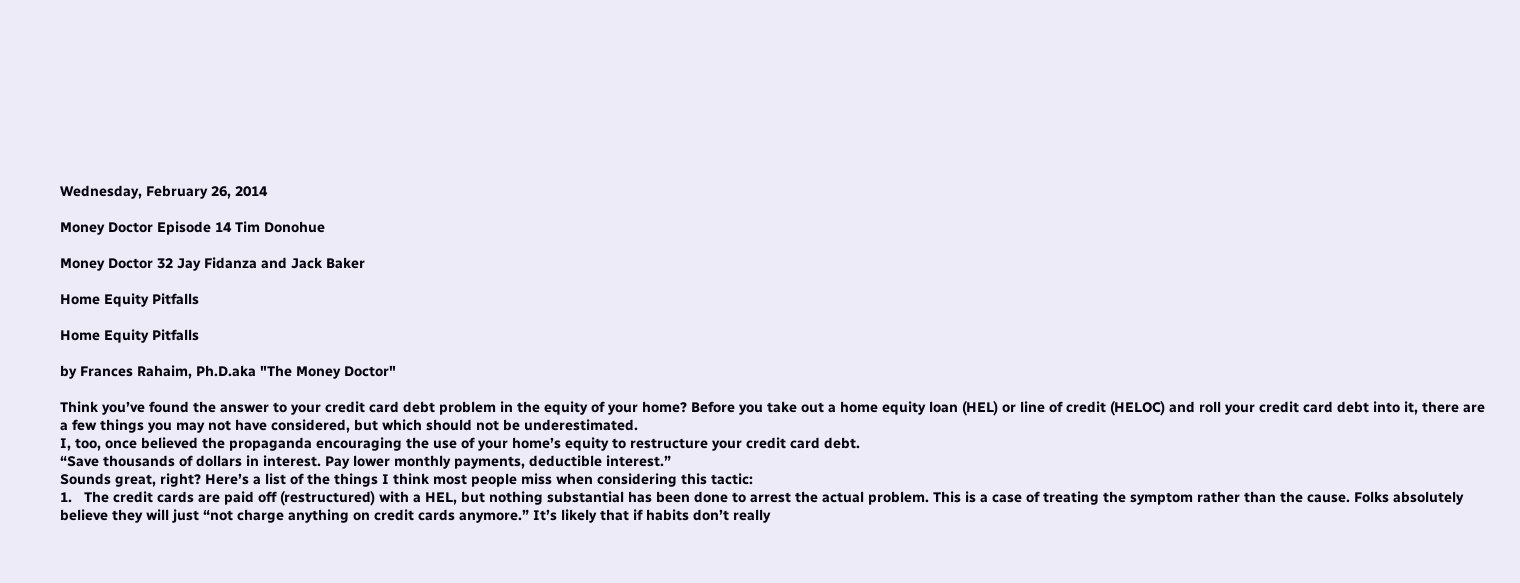Wednesday, February 26, 2014

Money Doctor Episode 14 Tim Donohue

Money Doctor 32 Jay Fidanza and Jack Baker

Home Equity Pitfalls

Home Equity Pitfalls

by Frances Rahaim, Ph.D.aka "The Money Doctor"

Think you’ve found the answer to your credit card debt problem in the equity of your home? Before you take out a home equity loan (HEL) or line of credit (HELOC) and roll your credit card debt into it, there are a few things you may not have considered, but which should not be underestimated.
I, too, once believed the propaganda encouraging the use of your home’s equity to restructure your credit card debt.
“Save thousands of dollars in interest. Pay lower monthly payments, deductible interest.”
Sounds great, right? Here’s a list of the things I think most people miss when considering this tactic:
1.   The credit cards are paid off (restructured) with a HEL, but nothing substantial has been done to arrest the actual problem. This is a case of treating the symptom rather than the cause. Folks absolutely believe they will just “not charge anything on credit cards anymore.” It’s likely that if habits don’t really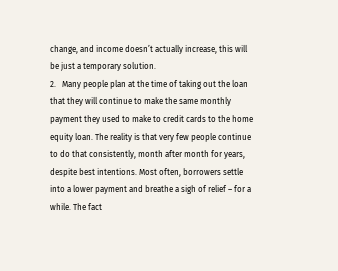change, and income doesn’t actually increase, this will be just a temporary solution.
2.   Many people plan at the time of taking out the loan that they will continue to make the same monthly payment they used to make to credit cards to the home equity loan. The reality is that very few people continue to do that consistently, month after month for years, despite best intentions. Most often, borrowers settle into a lower payment and breathe a sigh of relief – for a while. The fact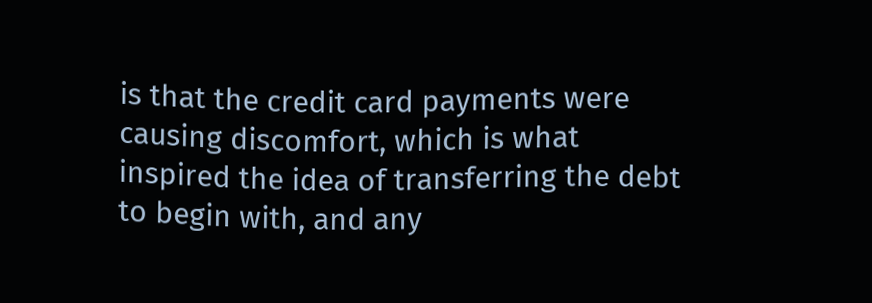is that the credit card payments were causing discomfort, which is what inspired the idea of transferring the debt to begin with, and any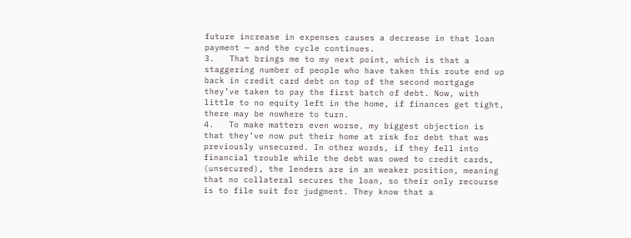future increase in expenses causes a decrease in that loan payment — and the cycle continues.
3.   That brings me to my next point, which is that a staggering number of people who have taken this route end up back in credit card debt on top of the second mortgage they’ve taken to pay the first batch of debt. Now, with little to no equity left in the home, if finances get tight, there may be nowhere to turn.
4.   To make matters even worse, my biggest objection is that they’ve now put their home at risk for debt that was previously unsecured. In other words, if they fell into financial trouble while the debt was owed to credit cards, (unsecured), the lenders are in an weaker position, meaning that no collateral secures the loan, so their only recourse is to file suit for judgment. They know that a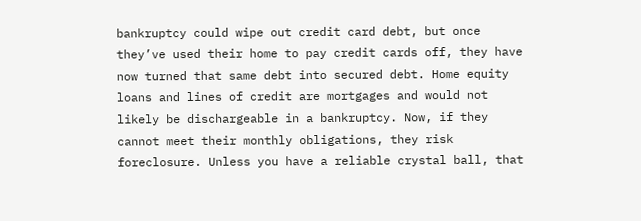bankruptcy could wipe out credit card debt, but once they’ve used their home to pay credit cards off, they have now turned that same debt into secured debt. Home equity loans and lines of credit are mortgages and would not likely be dischargeable in a bankruptcy. Now, if they cannot meet their monthly obligations, they risk foreclosure. Unless you have a reliable crystal ball, that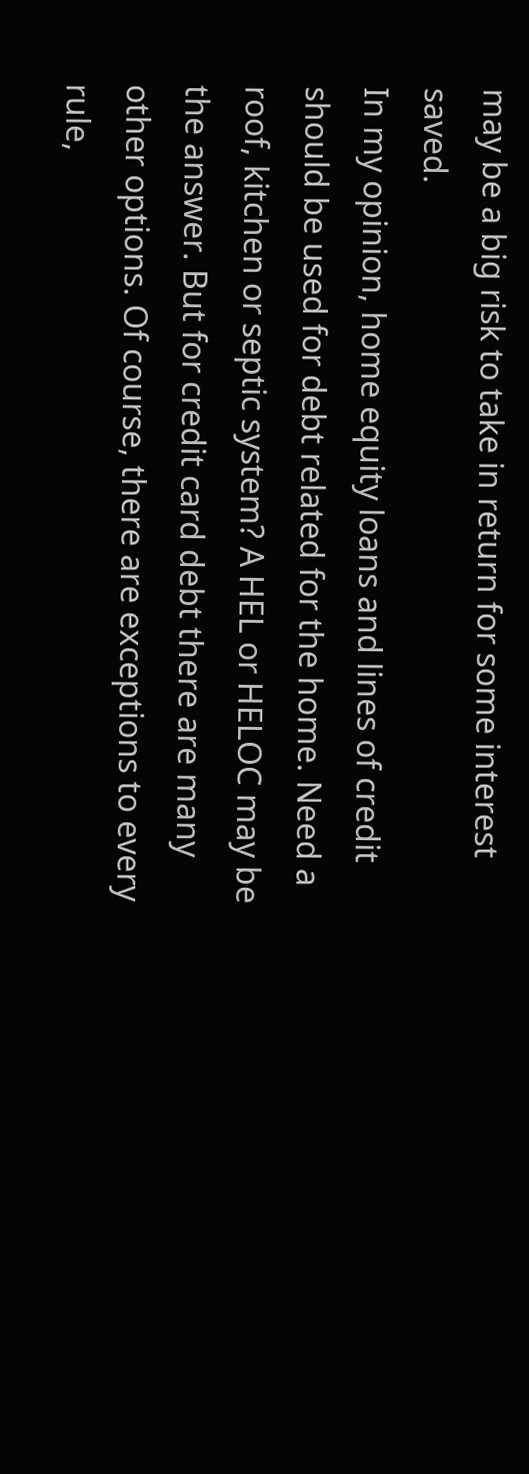may be a big risk to take in return for some interest saved.
In my opinion, home equity loans and lines of credit should be used for debt related for the home. Need a roof, kitchen or septic system? A HEL or HELOC may be the answer. But for credit card debt there are many other options. Of course, there are exceptions to every rule,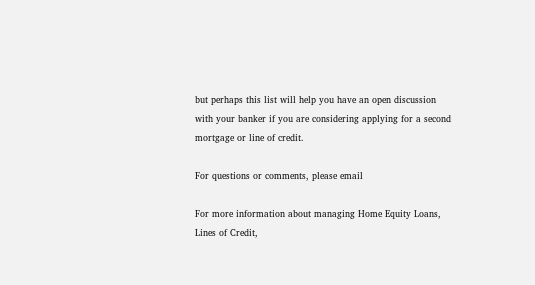but perhaps this list will help you have an open discussion with your banker if you are considering applying for a second mortgage or line of credit.

For questions or comments, please email

For more information about managing Home Equity Loans, Lines of Credit,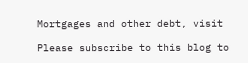Mortgages and other debt, visit

Please subscribe to this blog to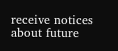receive notices about future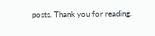posts. Thank you for reading.